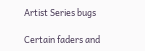Artist Series bugs

Certain faders and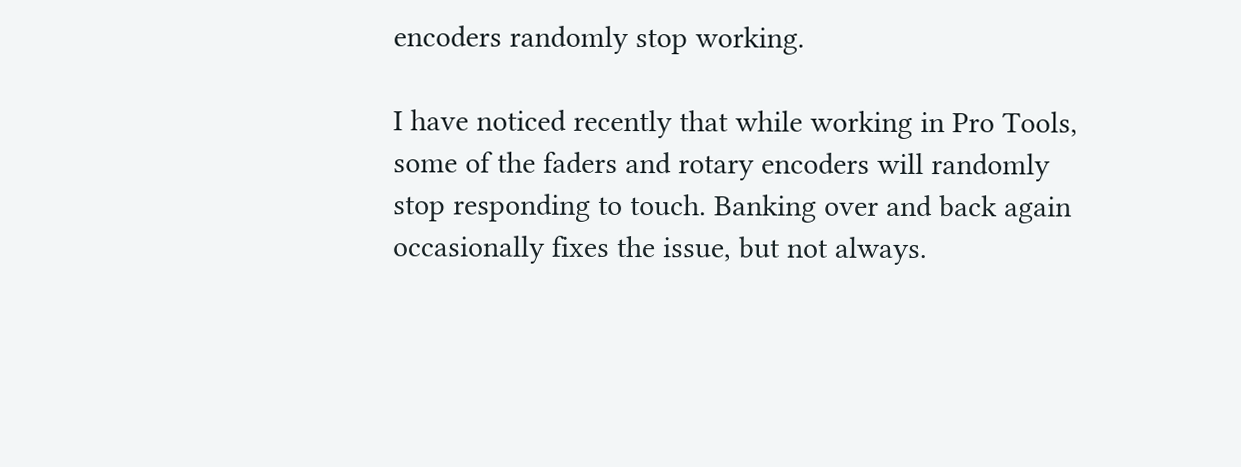encoders randomly stop working.

I have noticed recently that while working in Pro Tools, some of the faders and rotary encoders will randomly stop responding to touch. Banking over and back again occasionally fixes the issue, but not always.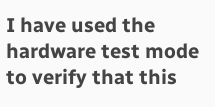I have used the hardware test mode to verify that this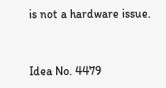is not a hardware issue.


Idea No. 4479